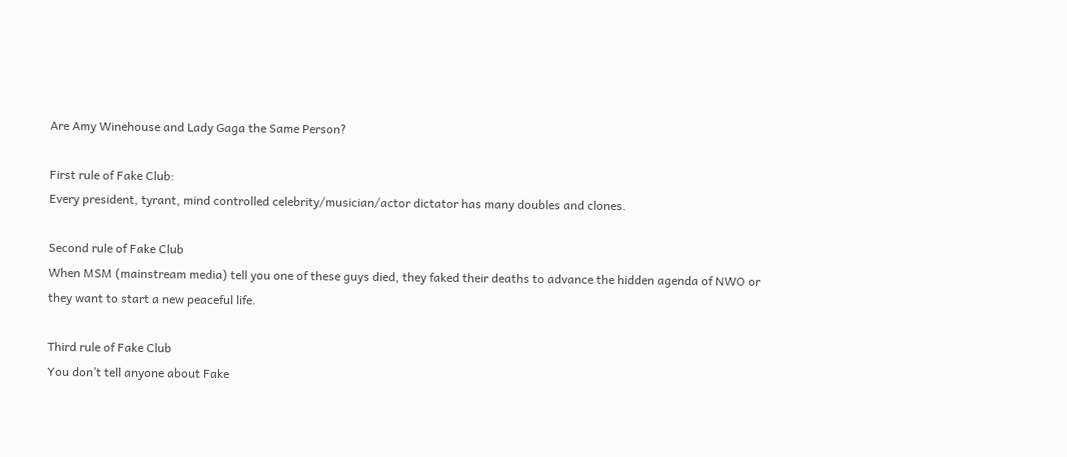Are Amy Winehouse and Lady Gaga the Same Person?

First rule of Fake Club:
Every president, tyrant, mind controlled celebrity/musician/actor dictator has many doubles and clones.

Second rule of Fake Club
When MSM (mainstream media) tell you one of these guys died, they faked their deaths to advance the hidden agenda of NWO or they want to start a new peaceful life.

Third rule of Fake Club
You don’t tell anyone about Fake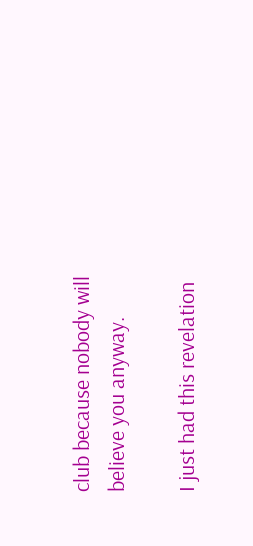club because nobody will believe you anyway.

I just had this revelation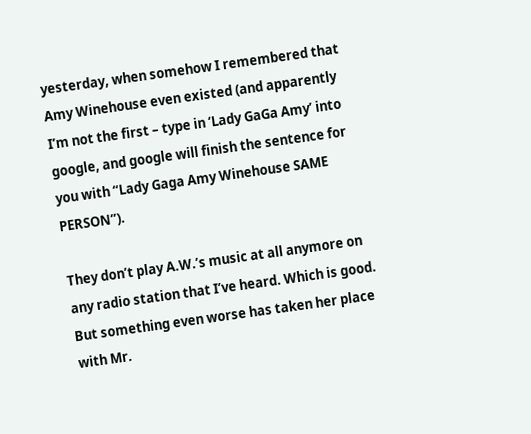yesterday, when somehow I remembered that Amy Winehouse even existed (and apparently I’m not the first – type in ‘Lady GaGa Amy’ into google, and google will finish the sentence for you with “Lady Gaga Amy Winehouse SAME PERSON”).

They don’t play A.W.’s music at all anymore on any radio station that I’ve heard. Which is good. But something even worse has taken her place with Mr.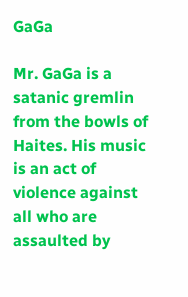GaGa

Mr. GaGa is a satanic gremlin from the bowls of Haites. His music is an act of violence against all who are assaulted by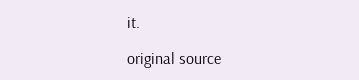it.

original source